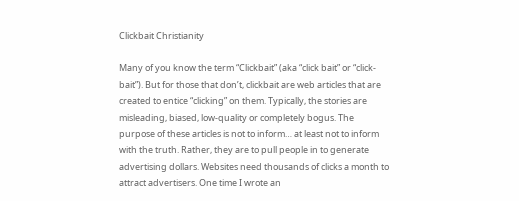Clickbait Christianity

Many of you know the term “Clickbait” (aka “click bait” or “click-bait”). But for those that don’t, clickbait are web articles that are created to entice “clicking” on them. Typically, the stories are misleading, biased, low-quality or completely bogus. The purpose of these articles is not to inform… at least not to inform with the truth. Rather, they are to pull people in to generate advertising dollars. Websites need thousands of clicks a month to attract advertisers. One time I wrote an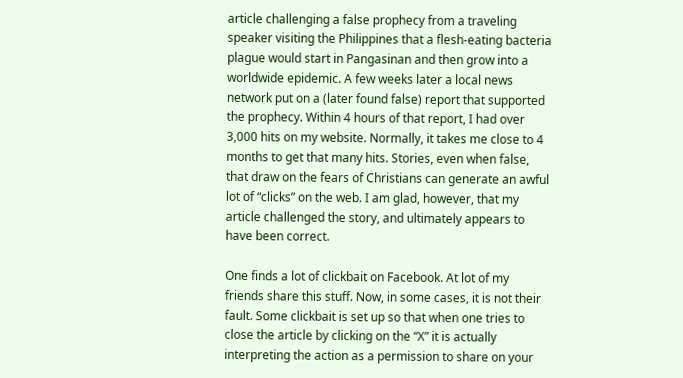article challenging a false prophecy from a traveling speaker visiting the Philippines that a flesh-eating bacteria plague would start in Pangasinan and then grow into a worldwide epidemic. A few weeks later a local news network put on a (later found false) report that supported the prophecy. Within 4 hours of that report, I had over 3,000 hits on my website. Normally, it takes me close to 4 months to get that many hits. Stories, even when false, that draw on the fears of Christians can generate an awful lot of “clicks” on the web. I am glad, however, that my article challenged the story, and ultimately appears to have been correct.

One finds a lot of clickbait on Facebook. At lot of my friends share this stuff. Now, in some cases, it is not their fault. Some clickbait is set up so that when one tries to close the article by clicking on the “X” it is actually interpreting the action as a permission to share on your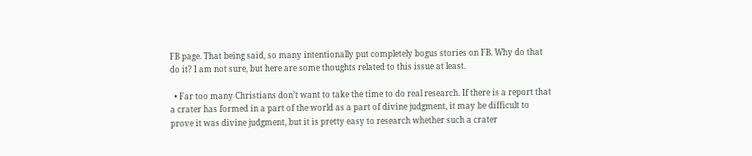FB page. That being said, so many intentionally put completely bogus stories on FB. Why do that do it? I am not sure, but here are some thoughts related to this issue at least.

  • Far too many Christians don’t want to take the time to do real research. If there is a report that a crater has formed in a part of the world as a part of divine judgment, it may be difficult to prove it was divine judgment, but it is pretty easy to research whether such a crater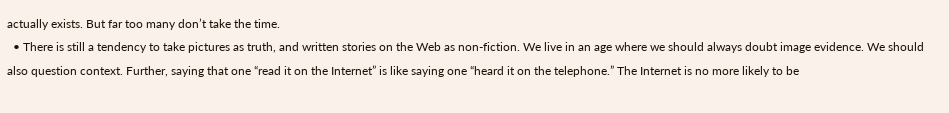actually exists. But far too many don’t take the time.
  • There is still a tendency to take pictures as truth, and written stories on the Web as non-fiction. We live in an age where we should always doubt image evidence. We should also question context. Further, saying that one “read it on the Internet” is like saying one “heard it on the telephone.” The Internet is no more likely to be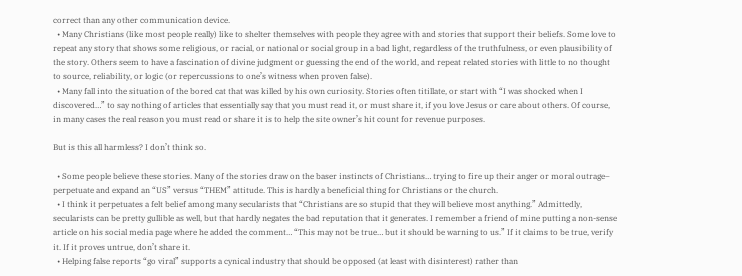correct than any other communication device.
  • Many Christians (like most people really) like to shelter themselves with people they agree with and stories that support their beliefs. Some love to repeat any story that shows some religious, or racial, or national or social group in a bad light, regardless of the truthfulness, or even plausibility of the story. Others seem to have a fascination of divine judgment or guessing the end of the world, and repeat related stories with little to no thought to source, reliability, or logic (or repercussions to one’s witness when proven false).
  • Many fall into the situation of the bored cat that was killed by his own curiosity. Stories often titillate, or start with “I was shocked when I discovered…” to say nothing of articles that essentially say that you must read it, or must share it, if you love Jesus or care about others. Of course, in many cases the real reason you must read or share it is to help the site owner’s hit count for revenue purposes.

But is this all harmless? I don’t think so.

  • Some people believe these stories. Many of the stories draw on the baser instincts of Christians… trying to fire up their anger or moral outrage– perpetuate and expand an “US” versus “THEM” attitude. This is hardly a beneficial thing for Christians or the church.
  • I think it perpetuates a felt belief among many secularists that “Christians are so stupid that they will believe most anything.” Admittedly, secularists can be pretty gullible as well, but that hardly negates the bad reputation that it generates. I remember a friend of mine putting a non-sense article on his social media page where he added the comment… “This may not be true… but it should be warning to us.” If it claims to be true, verify it. If it proves untrue, don’t share it.
  • Helping false reports “go viral” supports a cynical industry that should be opposed (at least with disinterest) rather than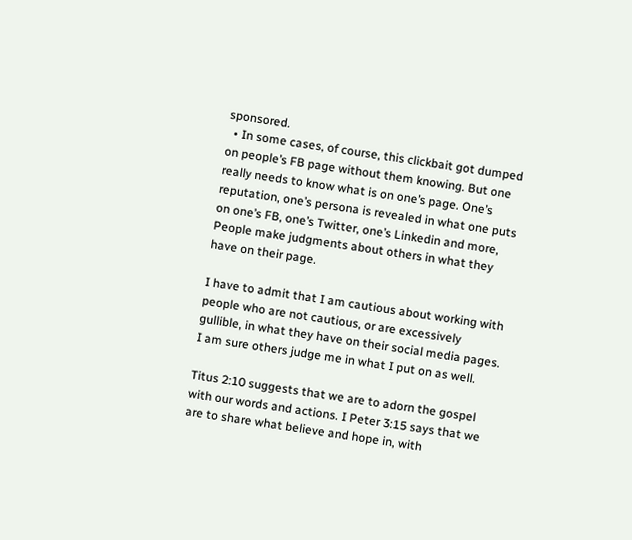sponsored.
  • In some cases, of course, this clickbait got dumped on people’s FB page without them knowing. But one really needs to know what is on one’s page. One’s reputation, one’s persona is revealed in what one puts on one’s FB, one’s Twitter, one’s Linkedin and more, People make judgments about others in what they have on their page.

I have to admit that I am cautious about working with people who are not cautious, or are excessively gullible, in what they have on their social media pages. I am sure others judge me in what I put on as well.

Titus 2:10 suggests that we are to adorn the gospel with our words and actions. I Peter 3:15 says that we are to share what believe and hope in, with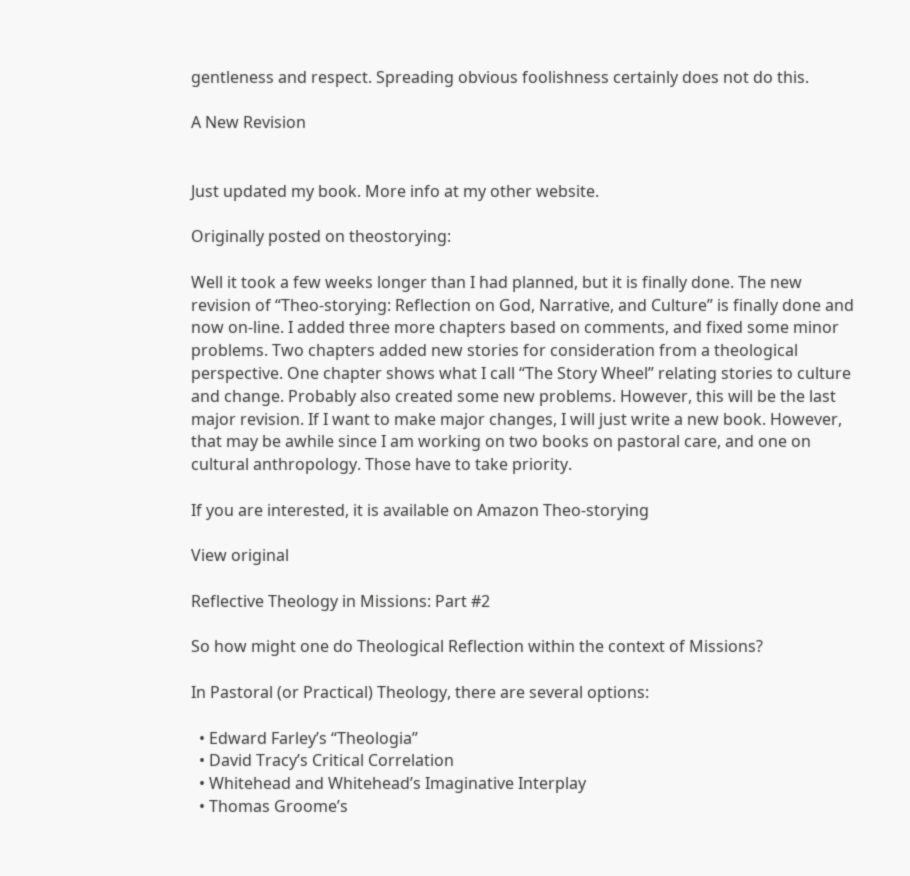gentleness and respect. Spreading obvious foolishness certainly does not do this.

A New Revision


Just updated my book. More info at my other website.

Originally posted on theostorying:

Well it took a few weeks longer than I had planned, but it is finally done. The new revision of “Theo-storying: Reflection on God, Narrative, and Culture” is finally done and now on-line. I added three more chapters based on comments, and fixed some minor problems. Two chapters added new stories for consideration from a theological perspective. One chapter shows what I call “The Story Wheel” relating stories to culture and change. Probably also created some new problems. However, this will be the last major revision. If I want to make major changes, I will just write a new book. However, that may be awhile since I am working on two books on pastoral care, and one on cultural anthropology. Those have to take priority.

If you are interested, it is available on Amazon Theo-storying

View original

Reflective Theology in Missions: Part #2

So how might one do Theological Reflection within the context of Missions?

In Pastoral (or Practical) Theology, there are several options:

  • Edward Farley’s “Theologia”
  • David Tracy’s Critical Correlation
  • Whitehead and Whitehead’s Imaginative Interplay
  • Thomas Groome’s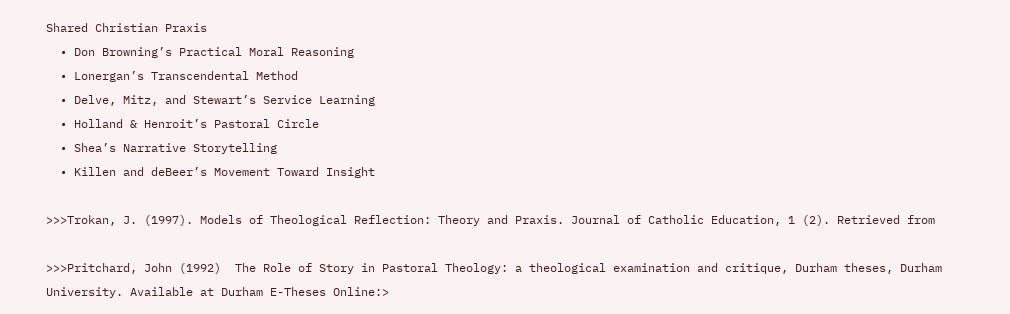Shared Christian Praxis
  • Don Browning’s Practical Moral Reasoning
  • Lonergan’s Transcendental Method
  • Delve, Mitz, and Stewart’s Service Learning
  • Holland & Henroit’s Pastoral Circle
  • Shea’s Narrative Storytelling
  • Killen and deBeer’s Movement Toward Insight

>>>Trokan, J. (1997). Models of Theological Reflection: Theory and Praxis. Journal of Catholic Education, 1 (2). Retrieved from

>>>Pritchard, John (1992)  The Role of Story in Pastoral Theology: a theological examination and critique, Durham theses, Durham University. Available at Durham E-Theses Online:>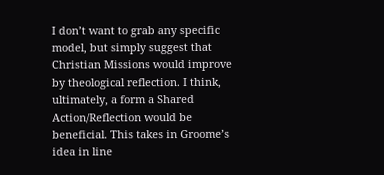I don’t want to grab any specific model, but simply suggest that Christian Missions would improve by theological reflection. I think, ultimately, a form a Shared Action/Reflection would be beneficial. This takes in Groome’s idea in line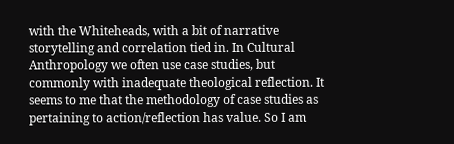with the Whiteheads, with a bit of narrative storytelling and correlation tied in. In Cultural Anthropology we often use case studies, but commonly with inadequate theological reflection. It seems to me that the methodology of case studies as pertaining to action/reflection has value. So I am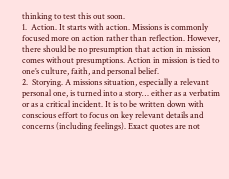thinking to test this out soon.
1.  Action. It starts with action. Missions is commonly focused more on action rather than reflection. However, there should be no presumption that action in mission comes without presumptions. Action in mission is tied to one’s culture, faith, and personal belief.
2.  Storying. A missions situation, especially a relevant personal one, is turned into a story… either as a verbatim or as a critical incident. It is to be written down with conscious effort to focus on key relevant details and concerns (including feelings). Exact quotes are not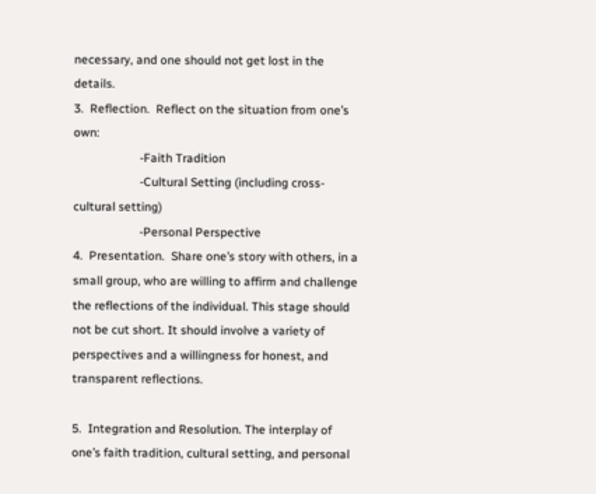necessary, and one should not get lost in the details.
3.  Reflection.  Reflect on the situation from one’s own:
                      -Faith Tradition
                      -Cultural Setting (including cross-cultural setting)
                      -Personal Perspective
4.  Presentation.  Share one’s story with others, in a small group, who are willing to affirm and challenge the reflections of the individual. This stage should not be cut short. It should involve a variety of perspectives and a willingness for honest, and transparent reflections.

5.  Integration and Resolution. The interplay of one’s faith tradition, cultural setting, and personal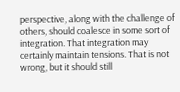perspective, along with the challenge of others, should coalesce in some sort of integration. That integration may certainly maintain tensions. That is not wrong, but it should still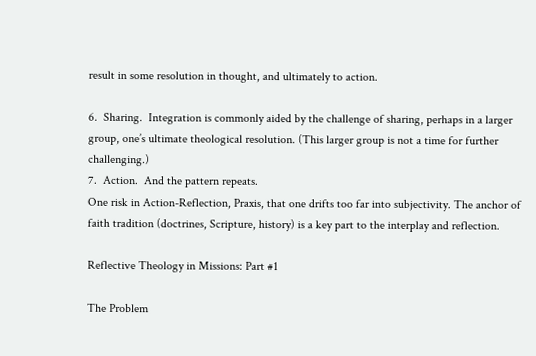result in some resolution in thought, and ultimately to action.

6.  Sharing.  Integration is commonly aided by the challenge of sharing, perhaps in a larger group, one’s ultimate theological resolution. (This larger group is not a time for further challenging.)
7.  Action.  And the pattern repeats.
One risk in Action-Reflection, Praxis, that one drifts too far into subjectivity. The anchor of faith tradition (doctrines, Scripture, history) is a key part to the interplay and reflection.

Reflective Theology in Missions: Part #1

The Problem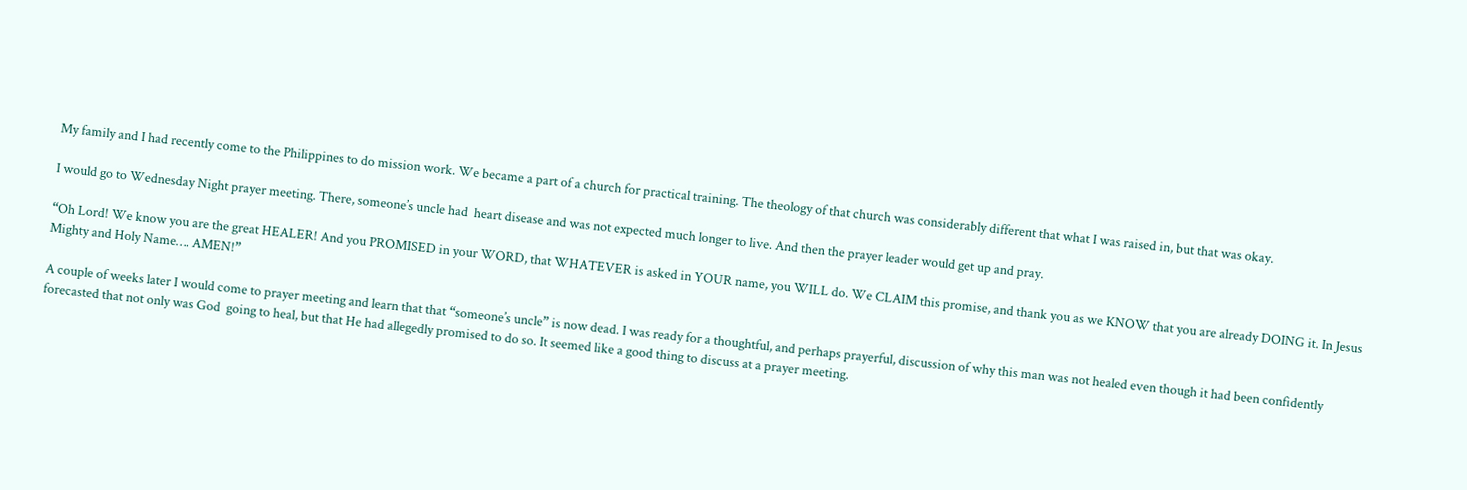My family and I had recently come to the Philippines to do mission work. We became a part of a church for practical training. The theology of that church was considerably different that what I was raised in, but that was okay.

I would go to Wednesday Night prayer meeting. There, someone’s uncle had  heart disease and was not expected much longer to live. And then the prayer leader would get up and pray.

“Oh Lord! We know you are the great HEALER! And you PROMISED in your WORD, that WHATEVER is asked in YOUR name, you WILL do. We CLAIM this promise, and thank you as we KNOW that you are already DOING it. In Jesus Mighty and Holy Name…. AMEN!”

A couple of weeks later I would come to prayer meeting and learn that that “someone’s uncle” is now dead. I was ready for a thoughtful, and perhaps prayerful, discussion of why this man was not healed even though it had been confidently forecasted that not only was God  going to heal, but that He had allegedly promised to do so. It seemed like a good thing to discuss at a prayer meeting.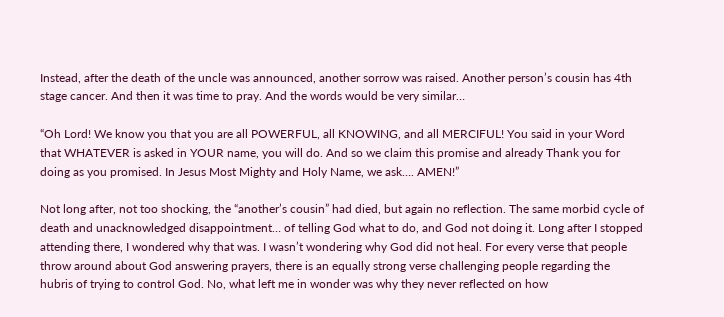Instead, after the death of the uncle was announced, another sorrow was raised. Another person’s cousin has 4th stage cancer. And then it was time to pray. And the words would be very similar…

“Oh Lord! We know you that you are all POWERFUL, all KNOWING, and all MERCIFUL! You said in your Word that WHATEVER is asked in YOUR name, you will do. And so we claim this promise and already Thank you for doing as you promised. In Jesus Most Mighty and Holy Name, we ask…. AMEN!”

Not long after, not too shocking, the “another’s cousin” had died, but again no reflection. The same morbid cycle of death and unacknowledged disappointment… of telling God what to do, and God not doing it. Long after I stopped attending there, I wondered why that was. I wasn’t wondering why God did not heal. For every verse that people throw around about God answering prayers, there is an equally strong verse challenging people regarding the hubris of trying to control God. No, what left me in wonder was why they never reflected on how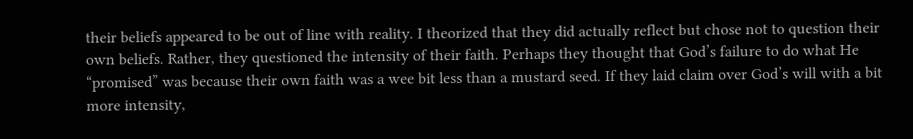their beliefs appeared to be out of line with reality. I theorized that they did actually reflect but chose not to question their own beliefs. Rather, they questioned the intensity of their faith. Perhaps they thought that God’s failure to do what He “promised” was because their own faith was a wee bit less than a mustard seed. If they laid claim over God’s will with a bit more intensity,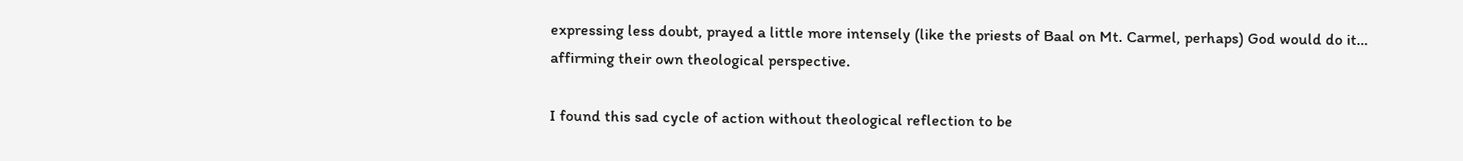expressing less doubt, prayed a little more intensely (like the priests of Baal on Mt. Carmel, perhaps) God would do it… affirming their own theological perspective.

I found this sad cycle of action without theological reflection to be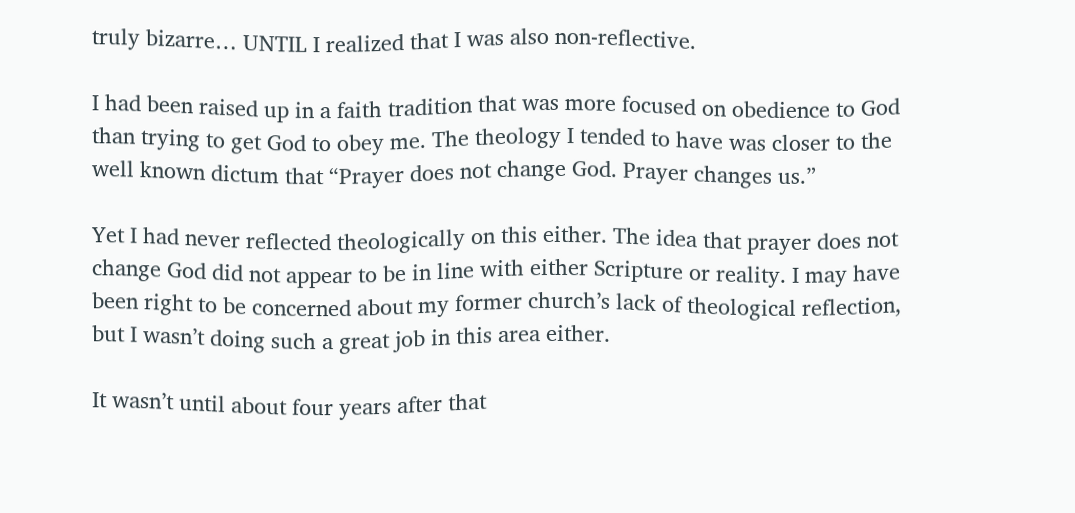truly bizarre… UNTIL I realized that I was also non-reflective.

I had been raised up in a faith tradition that was more focused on obedience to God than trying to get God to obey me. The theology I tended to have was closer to the well known dictum that “Prayer does not change God. Prayer changes us.”

Yet I had never reflected theologically on this either. The idea that prayer does not change God did not appear to be in line with either Scripture or reality. I may have been right to be concerned about my former church’s lack of theological reflection, but I wasn’t doing such a great job in this area either.

It wasn’t until about four years after that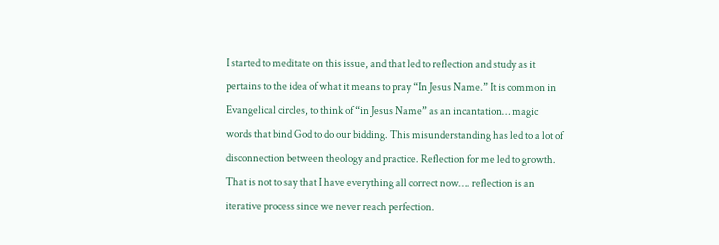I started to meditate on this issue, and that led to reflection and study as it pertains to the idea of what it means to pray “In Jesus Name.” It is common in Evangelical circles, to think of “in Jesus Name” as an incantation… magic words that bind God to do our bidding. This misunderstanding has led to a lot of disconnection between theology and practice. Reflection for me led to growth. That is not to say that I have everything all correct now…. reflection is an iterative process since we never reach perfection.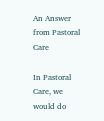An Answer from Pastoral Care

In Pastoral Care, we would do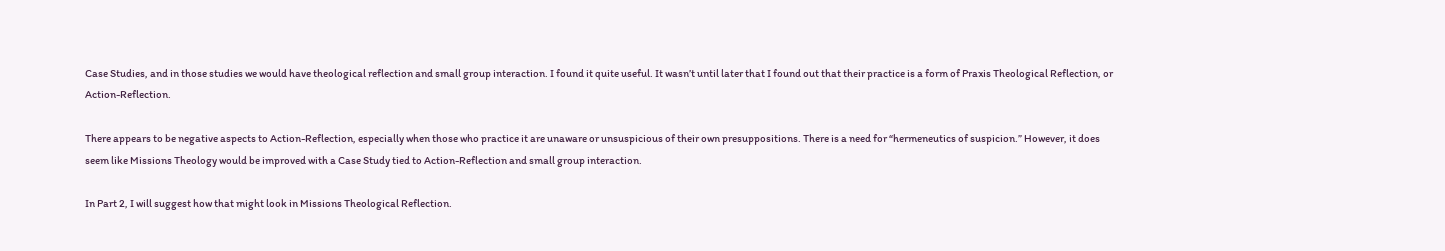Case Studies, and in those studies we would have theological reflection and small group interaction. I found it quite useful. It wasn’t until later that I found out that their practice is a form of Praxis Theological Reflection, or Action-Reflection.

There appears to be negative aspects to Action-Reflection, especially when those who practice it are unaware or unsuspicious of their own presuppositions. There is a need for “hermeneutics of suspicion.” However, it does seem like Missions Theology would be improved with a Case Study tied to Action-Reflection and small group interaction.

In Part 2, I will suggest how that might look in Missions Theological Reflection.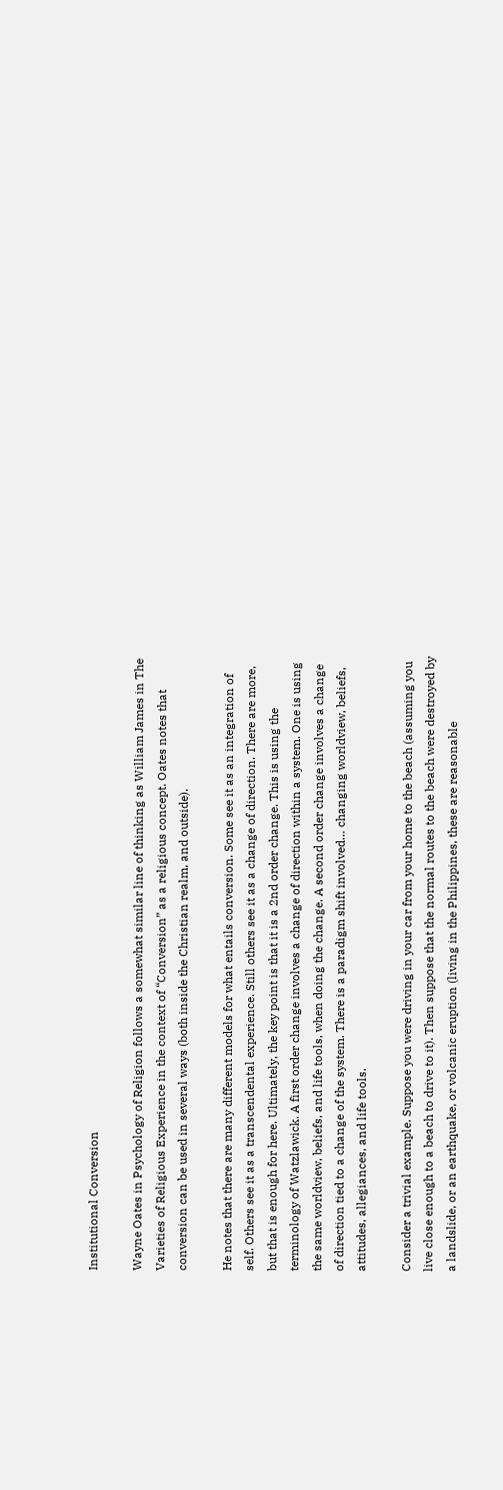Institutional Conversion

Wayne Oates in Psychology of Religion follows a somewhat similar line of thinking as William James in The Varieties of Religious Experience in the context of “Conversion” as a religious concept. Oates notes that conversion can be used in several ways (both inside the Christian realm, and outside).

He notes that there are many different models for what entails conversion. Some see it as an integration of self. Others see it as a transcendental experience. Still others see it as a change of direction. There are more, but that is enough for here. Ultimately, the key point is that it is a 2nd order change. This is using the terminology of Watzlawick. A first order change involves a change of direction within a system. One is using the same worldview, beliefs, and life tools, when doing the change. A second order change involves a change of direction tied to a change of the system. There is a paradigm shift involved… changing worldview, beliefs, attitudes, allegiances, and life tools.

Consider a trivial example. Suppose you were driving in your car from your home to the beach (assuming you live close enough to a beach to drive to it). Then suppose that the normal routes to the beach were destroyed by a landslide, or an earthquake, or volcanic eruption (living in the Philippines, these are reasonable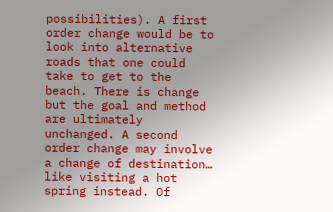possibilities). A first order change would be to look into alternative roads that one could take to get to the beach. There is change but the goal and method are ultimately unchanged. A second order change may involve a change of destination… like visiting a hot spring instead. Of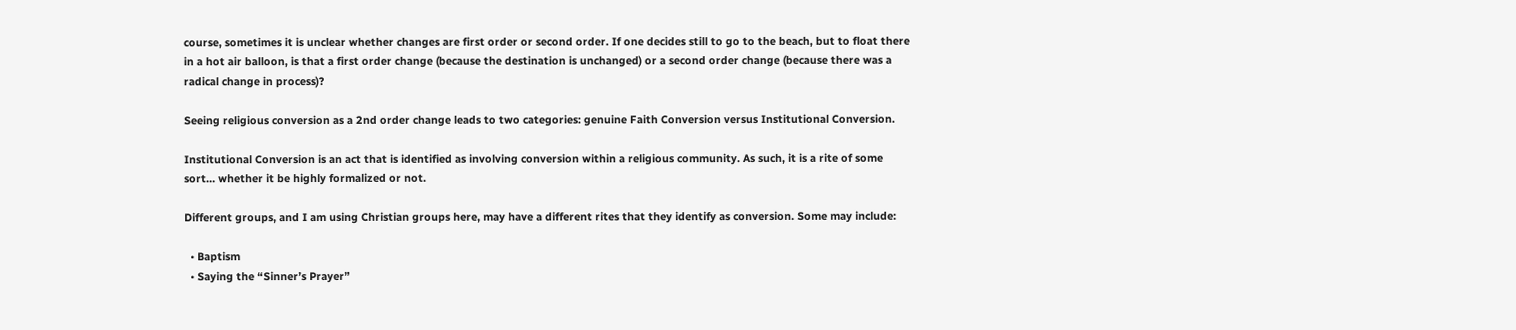course, sometimes it is unclear whether changes are first order or second order. If one decides still to go to the beach, but to float there in a hot air balloon, is that a first order change (because the destination is unchanged) or a second order change (because there was a radical change in process)?

Seeing religious conversion as a 2nd order change leads to two categories: genuine Faith Conversion versus Institutional Conversion.

Institutional Conversion is an act that is identified as involving conversion within a religious community. As such, it is a rite of some sort… whether it be highly formalized or not.

Different groups, and I am using Christian groups here, may have a different rites that they identify as conversion. Some may include:

  • Baptism
  • Saying the “Sinner’s Prayer”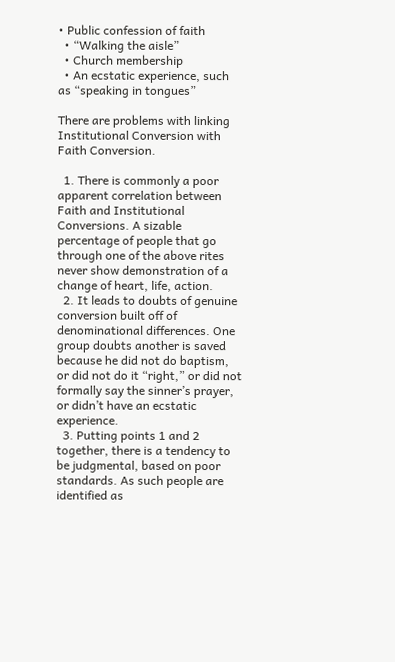• Public confession of faith
  • “Walking the aisle”
  • Church membership
  • An ecstatic experience, such as “speaking in tongues”

There are problems with linking Institutional Conversion with Faith Conversion.

  1. There is commonly a poor apparent correlation between Faith and Institutional Conversions. A sizable percentage of people that go through one of the above rites never show demonstration of a change of heart, life, action.
  2. It leads to doubts of genuine conversion built off of  denominational differences. One group doubts another is saved because he did not do baptism, or did not do it “right,” or did not formally say the sinner’s prayer, or didn’t have an ecstatic experience.
  3. Putting points 1 and 2 together, there is a tendency to be judgmental, based on poor standards. As such people are identified as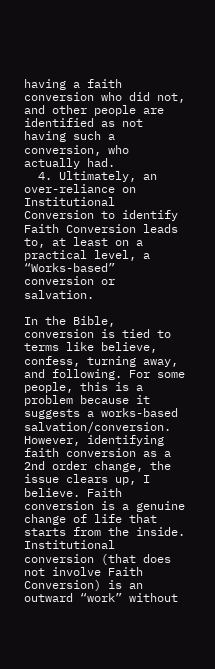having a faith conversion who did not, and other people are identified as not having such a conversion, who actually had.
  4. Ultimately, an over-reliance on Institutional Conversion to identify Faith Conversion leads to, at least on a practical level, a “Works-based” conversion or salvation.

In the Bible, conversion is tied to terms like believe, confess, turning away, and following. For some people, this is a problem because it suggests a works-based salvation/conversion. However, identifying faith conversion as a 2nd order change, the issue clears up, I believe. Faith conversion is a genuine change of life that starts from the inside. Institutional conversion (that does not involve Faith Conversion) is an outward “work” without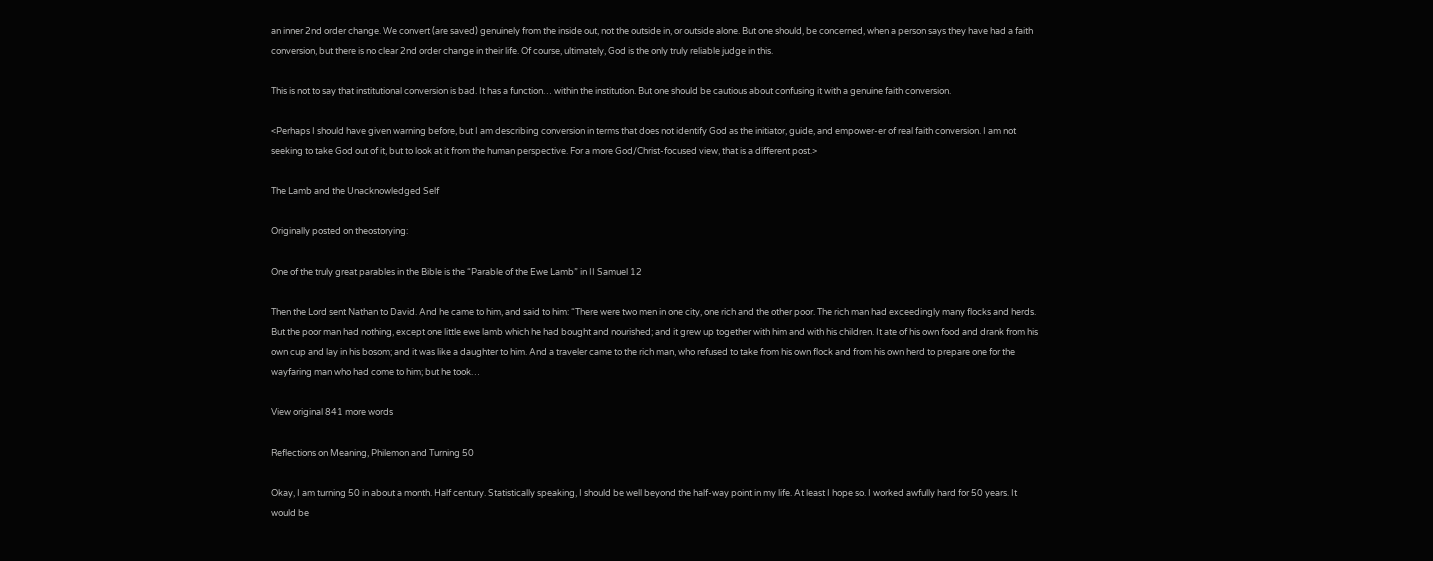an inner 2nd order change. We convert (are saved) genuinely from the inside out, not the outside in, or outside alone. But one should, be concerned, when a person says they have had a faith conversion, but there is no clear 2nd order change in their life. Of course, ultimately, God is the only truly reliable judge in this.

This is not to say that institutional conversion is bad. It has a function… within the institution. But one should be cautious about confusing it with a genuine faith conversion.

<Perhaps I should have given warning before, but I am describing conversion in terms that does not identify God as the initiator, guide, and empower-er of real faith conversion. I am not seeking to take God out of it, but to look at it from the human perspective. For a more God/Christ-focused view, that is a different post.>

The Lamb and the Unacknowledged Self

Originally posted on theostorying:

One of the truly great parables in the Bible is the “Parable of the Ewe Lamb” in II Samuel 12

Then the Lord sent Nathan to David. And he came to him, and said to him: “There were two men in one city, one rich and the other poor. The rich man had exceedingly many flocks and herds. But the poor man had nothing, except one little ewe lamb which he had bought and nourished; and it grew up together with him and with his children. It ate of his own food and drank from his own cup and lay in his bosom; and it was like a daughter to him. And a traveler came to the rich man, who refused to take from his own flock and from his own herd to prepare one for the wayfaring man who had come to him; but he took…

View original 841 more words

Reflections on Meaning, Philemon and Turning 50

Okay, I am turning 50 in about a month. Half century. Statistically speaking, I should be well beyond the half-way point in my life. At least I hope so. I worked awfully hard for 50 years. It would be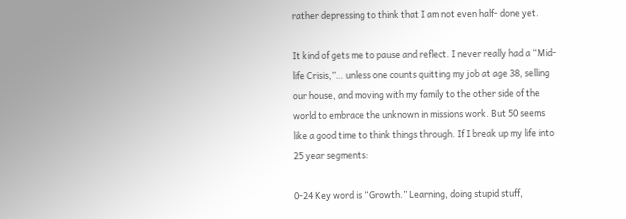rather depressing to think that I am not even half- done yet.

It kind of gets me to pause and reflect. I never really had a “Mid-life Crisis,”… unless one counts quitting my job at age 38, selling our house, and moving with my family to the other side of the world to embrace the unknown in missions work. But 50 seems like a good time to think things through. If I break up my life into 25 year segments:

0-24 Key word is “Growth.” Learning, doing stupid stuff,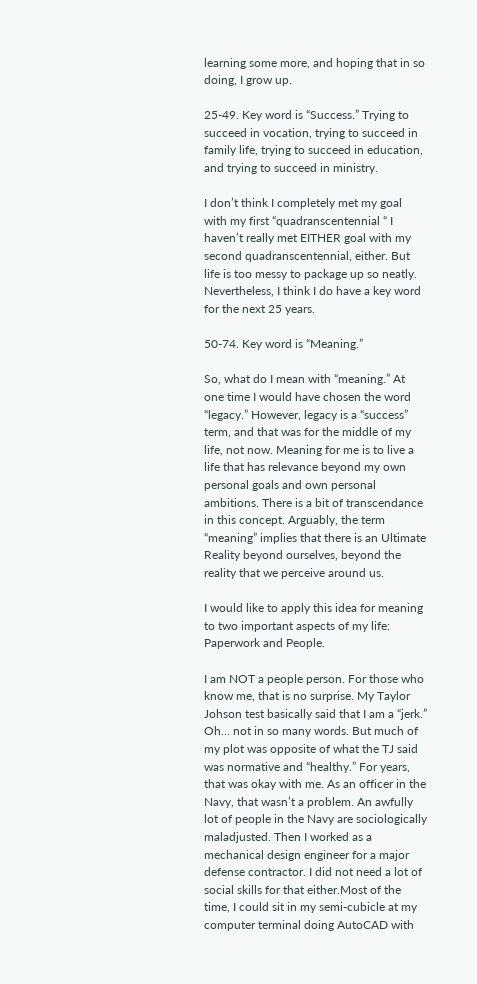learning some more, and hoping that in so doing, I grow up.

25-49. Key word is “Success.” Trying to succeed in vocation, trying to succeed in family life, trying to succeed in education, and trying to succeed in ministry.

I don’t think I completely met my goal with my first “quadranscentennial “ I haven’t really met EITHER goal with my second quadranscentennial, either. But life is too messy to package up so neatly. Nevertheless, I think I do have a key word for the next 25 years.

50-74. Key word is “Meaning.”

So, what do I mean with “meaning.” At one time I would have chosen the word “legacy.” However, legacy is a “success” term, and that was for the middle of my life, not now. Meaning for me is to live a life that has relevance beyond my own personal goals and own personal ambitions. There is a bit of transcendance in this concept. Arguably, the term “meaning” implies that there is an Ultimate Reality beyond ourselves, beyond the reality that we perceive around us.

I would like to apply this idea for meaning to two important aspects of my life: Paperwork and People.

I am NOT a people person. For those who know me, that is no surprise. My Taylor Johson test basically said that I am a “jerk.” Oh… not in so many words. But much of my plot was opposite of what the TJ said was normative and “healthy.” For years, that was okay with me. As an officer in the Navy, that wasn’t a problem. An awfully lot of people in the Navy are sociologically maladjusted. Then I worked as a mechanical design engineer for a major defense contractor. I did not need a lot of social skills for that either.Most of the time, I could sit in my semi-cubicle at my computer terminal doing AutoCAD with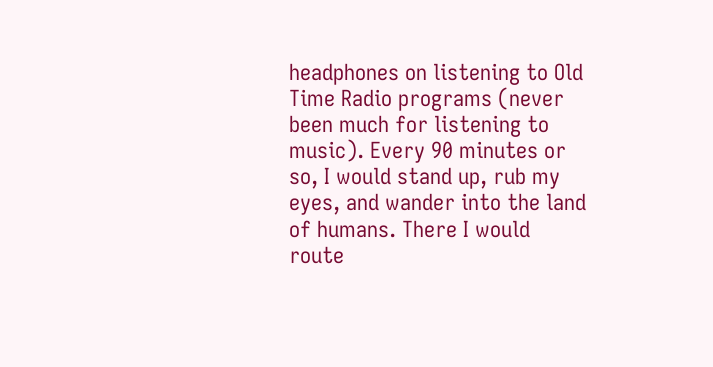headphones on listening to Old Time Radio programs (never been much for listening to music). Every 90 minutes or so, I would stand up, rub my eyes, and wander into the land of humans. There I would route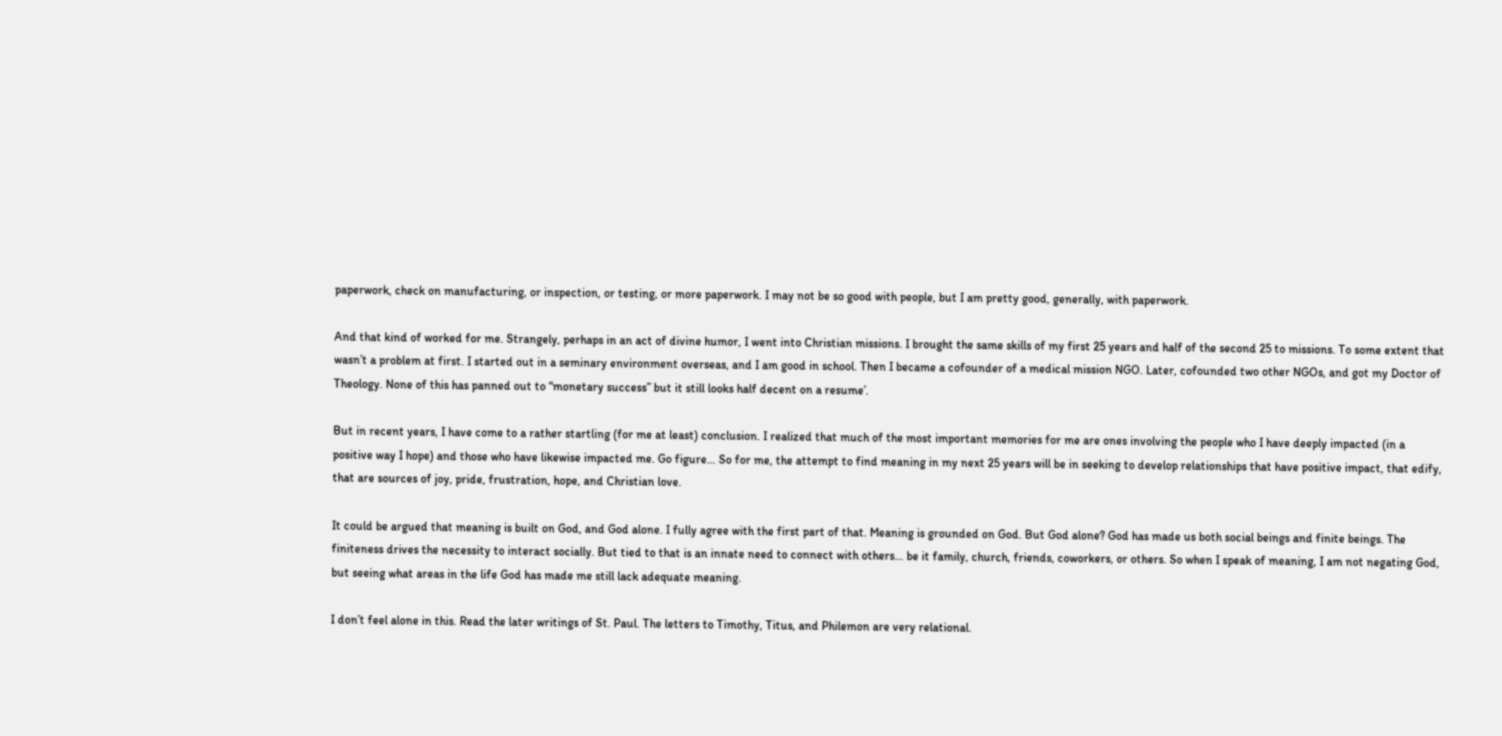paperwork, check on manufacturing, or inspection, or testing, or more paperwork. I may not be so good with people, but I am pretty good, generally, with paperwork.

And that kind of worked for me. Strangely, perhaps in an act of divine humor, I went into Christian missions. I brought the same skills of my first 25 years and half of the second 25 to missions. To some extent that wasn’t a problem at first. I started out in a seminary environment overseas, and I am good in school. Then I became a cofounder of a medical mission NGO. Later, cofounded two other NGOs, and got my Doctor of Theology. None of this has panned out to “monetary success” but it still looks half decent on a resume’.

But in recent years, I have come to a rather startling (for me at least) conclusion. I realized that much of the most important memories for me are ones involving the people who I have deeply impacted (in a positive way I hope) and those who have likewise impacted me. Go figure… So for me, the attempt to find meaning in my next 25 years will be in seeking to develop relationships that have positive impact, that edify, that are sources of joy, pride, frustration, hope, and Christian love.

It could be argued that meaning is built on God, and God alone. I fully agree with the first part of that. Meaning is grounded on God. But God alone? God has made us both social beings and finite beings. The finiteness drives the necessity to interact socially. But tied to that is an innate need to connect with others… be it family, church, friends, coworkers, or others. So when I speak of meaning, I am not negating God, but seeing what areas in the life God has made me still lack adequate meaning.

I don’t feel alone in this. Read the later writings of St. Paul. The letters to Timothy, Titus, and Philemon are very relational.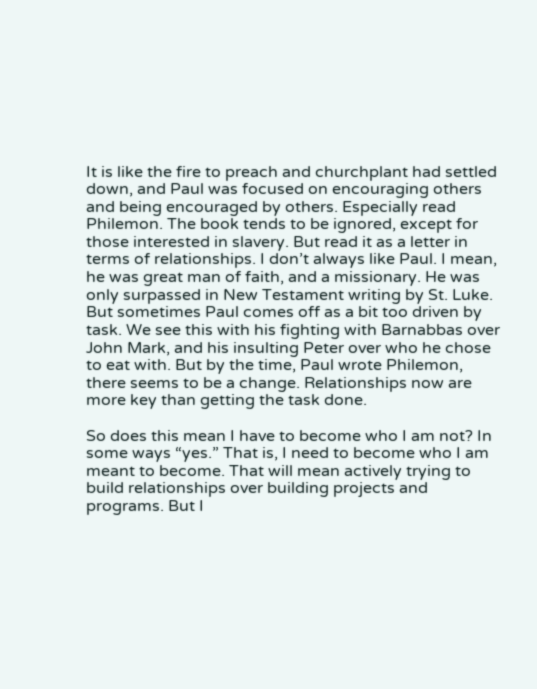It is like the fire to preach and churchplant had settled down, and Paul was focused on encouraging others and being encouraged by others. Especially read Philemon. The book tends to be ignored, except for those interested in slavery. But read it as a letter in terms of relationships. I don’t always like Paul. I mean, he was great man of faith, and a missionary. He was only surpassed in New Testament writing by St. Luke. But sometimes Paul comes off as a bit too driven by task. We see this with his fighting with Barnabbas over John Mark, and his insulting Peter over who he chose to eat with. But by the time, Paul wrote Philemon, there seems to be a change. Relationships now are more key than getting the task done.

So does this mean I have to become who I am not? In some ways “yes.” That is, I need to become who I am meant to become. That will mean actively trying to build relationships over building projects and programs. But I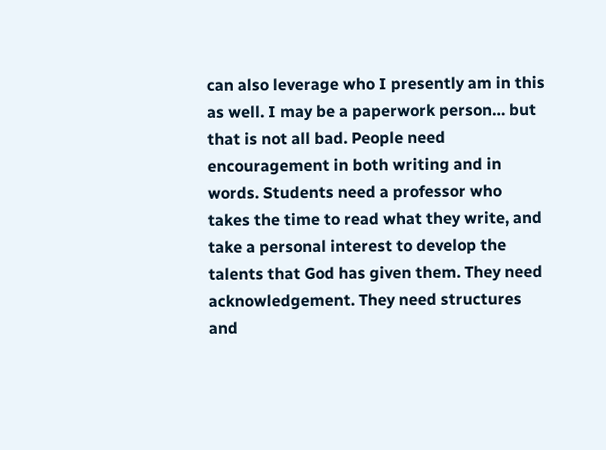can also leverage who I presently am in this as well. I may be a paperwork person… but that is not all bad. People need encouragement in both writing and in words. Students need a professor who takes the time to read what they write, and take a personal interest to develop the talents that God has given them. They need acknowledgement. They need structures and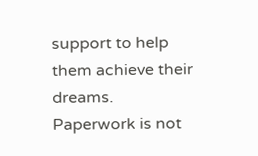support to help them achieve their dreams. Paperwork is not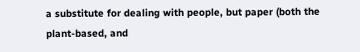a substitute for dealing with people, but paper (both the plant-based, and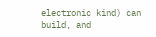electronic kind) can build, and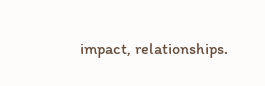impact, relationships.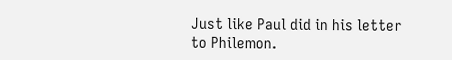Just like Paul did in his letter to Philemon.